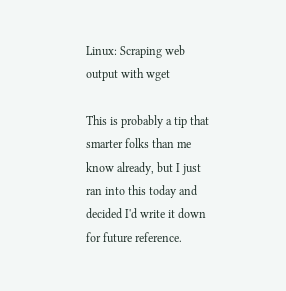Linux: Scraping web output with wget

This is probably a tip that smarter folks than me know already, but I just ran into this today and decided I'd write it down for future reference.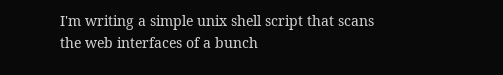I'm writing a simple unix shell script that scans the web interfaces of a bunch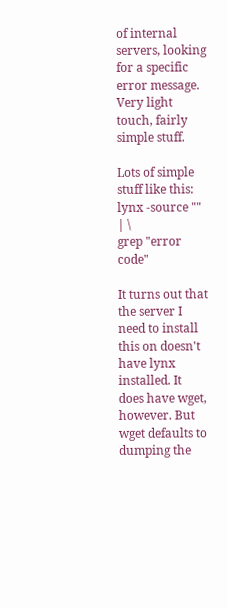of internal servers, looking for a specific error message. Very light touch, fairly simple stuff.

Lots of simple stuff like this:
lynx -source "" | \
grep "error code"

It turns out that the server I need to install this on doesn't have lynx installed. It does have wget, however. But wget defaults to dumping the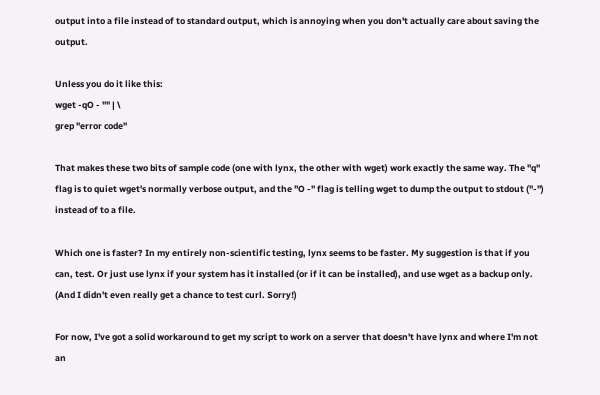output into a file instead of to standard output, which is annoying when you don't actually care about saving the output.

Unless you do it like this:
wget -qO - "" | \
grep "error code"

That makes these two bits of sample code (one with lynx, the other with wget) work exactly the same way. The "q" flag is to quiet wget's normally verbose output, and the "O -" flag is telling wget to dump the output to stdout ("-") instead of to a file.

Which one is faster? In my entirely non-scientific testing, lynx seems to be faster. My suggestion is that if you can, test. Or just use lynx if your system has it installed (or if it can be installed), and use wget as a backup only. (And I didn't even really get a chance to test curl. Sorry!)

For now, I've got a solid workaround to get my script to work on a server that doesn't have lynx and where I'm not an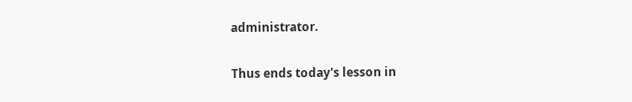administrator.

Thus ends today's lesson in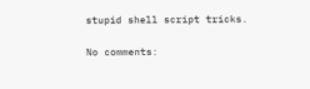stupid shell script tricks.

No comments: